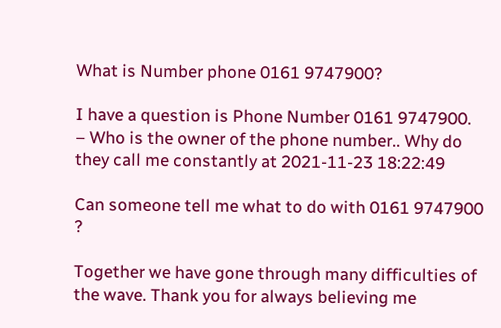What is Number phone 0161 9747900?

I have a question is Phone Number 0161 9747900.
– Who is the owner of the phone number.. Why do they call me constantly at 2021-11-23 18:22:49

Can someone tell me what to do with 0161 9747900 ?

Together we have gone through many difficulties of the wave. Thank you for always believing me